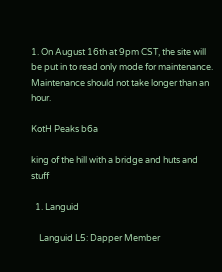1. On August 16th at 9pm CST, the site will be put in to read only mode for maintenance. Maintenance should not take longer than an hour.

KotH Peaks b6a

king of the hill with a bridge and huts and stuff

  1. Languid

    Languid L5: Dapper Member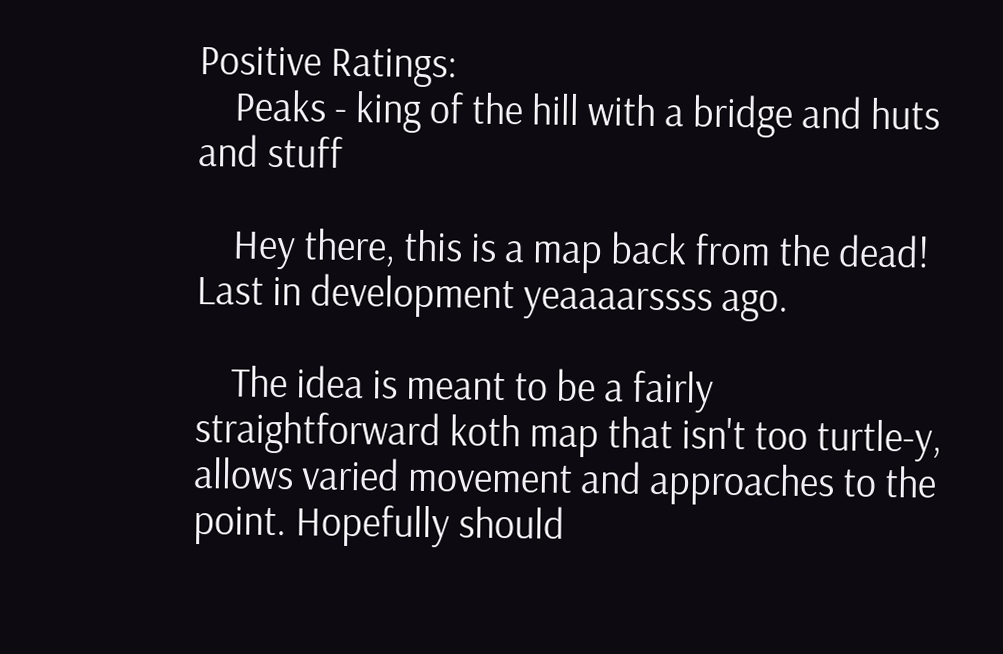Positive Ratings:
    Peaks - king of the hill with a bridge and huts and stuff

    Hey there, this is a map back from the dead! Last in development yeaaaarssss ago.

    The idea is meant to be a fairly straightforward koth map that isn't too turtle-y, allows varied movement and approaches to the point. Hopefully should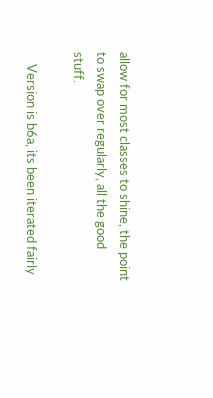allow for most classes to shine, the point to swap over regularly, all the good stuff.

    Version is b6a, its been iterated fairly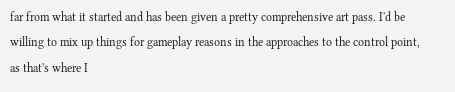far from what it started and has been given a pretty comprehensive art pass. I'd be willing to mix up things for gameplay reasons in the approaches to the control point, as that's where I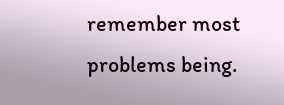remember most problems being.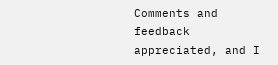Comments and feedback appreciated, and I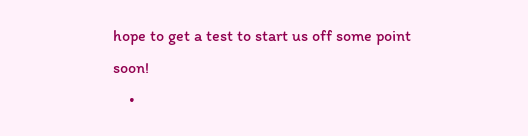hope to get a test to start us off some point soon!
    •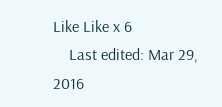Like Like x 6
    Last edited: Mar 29, 2016